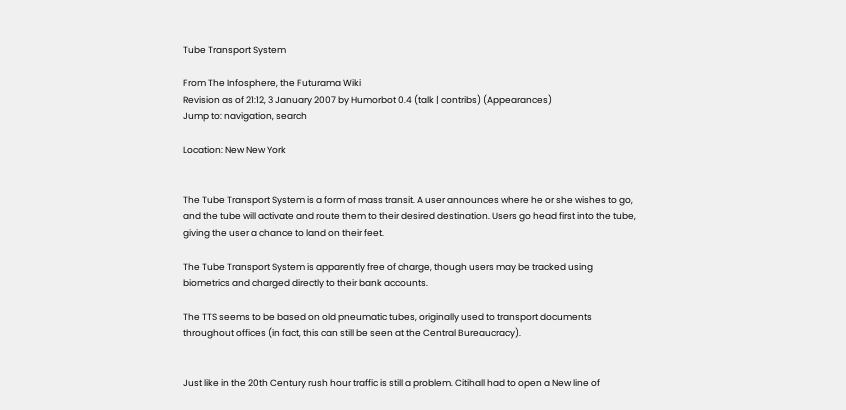Tube Transport System

From The Infosphere, the Futurama Wiki
Revision as of 21:12, 3 January 2007 by Humorbot 0.4 (talk | contribs) (Appearances)
Jump to: navigation, search

Location: New New York


The Tube Transport System is a form of mass transit. A user announces where he or she wishes to go, and the tube will activate and route them to their desired destination. Users go head first into the tube, giving the user a chance to land on their feet.

The Tube Transport System is apparently free of charge, though users may be tracked using biometrics and charged directly to their bank accounts.

The TTS seems to be based on old pneumatic tubes, originally used to transport documents throughout offices (in fact, this can still be seen at the Central Bureaucracy).


Just like in the 20th Century rush hour traffic is still a problem. Citihall had to open a New line of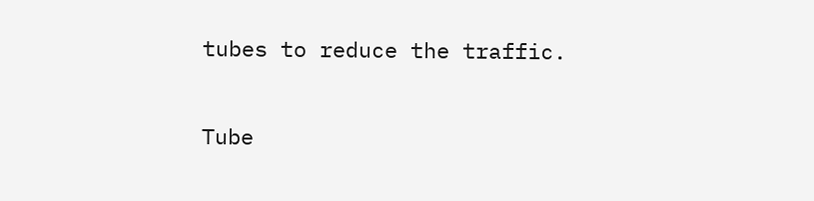tubes to reduce the traffic.

Tube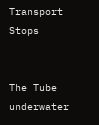Transport Stops


The Tube underwater